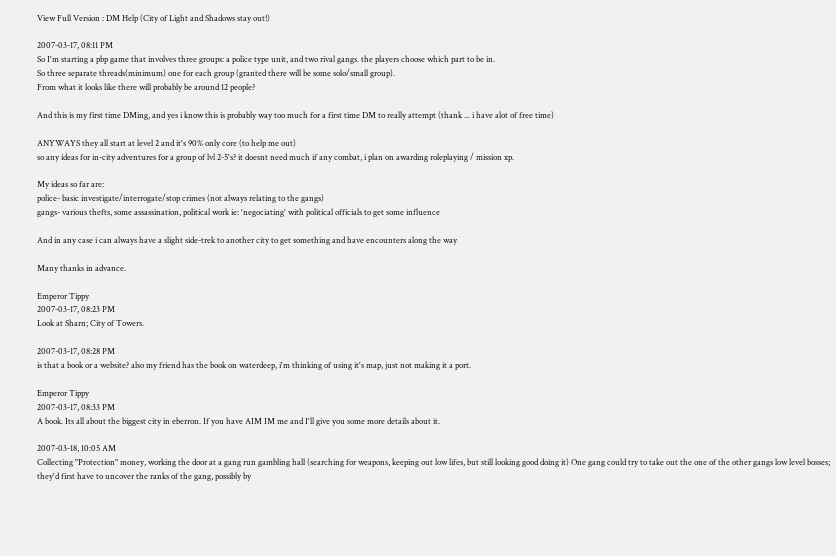View Full Version : DM Help (City of Light and Shadows stay out!)

2007-03-17, 08:11 PM
So I'm starting a pbp game that involves three groups: a police type unit, and two rival gangs. the players choose which part to be in.
So three separate threads(minimum) one for each group (granted there will be some solo/small group).
From what it looks like there will probably be around 12 people?

And this is my first time DMing, and yes i know this is probably way too much for a first time DM to really attempt (thank ... i have alot of free time)

ANYWAYS they all start at level 2 and it's 90% only core (to help me out)
so any ideas for in-city adventures for a group of lvl 2-5's? it doesnt need much if any combat, i plan on awarding roleplaying / mission xp.

My ideas so far are:
police- basic investigate/interrogate/stop crimes (not always relating to the gangs)
gangs- various thefts, some assassination, political work ie: 'negociating' with political officials to get some influence

And in any case i can always have a slight side-trek to another city to get something and have encounters along the way

Many thanks in advance.

Emperor Tippy
2007-03-17, 08:23 PM
Look at Sharn; City of Towers.

2007-03-17, 08:28 PM
is that a book or a website? also my friend has the book on waterdeep, i'm thinking of using it's map, just not making it a port.

Emperor Tippy
2007-03-17, 08:33 PM
A book. Its all about the biggest city in eberron. If you have AIM IM me and I'll give you some more details about it.

2007-03-18, 10:05 AM
Collecting "Protection" money, working the door at a gang run gambling hall (searching for weapons, keeping out low lifes, but still looking good doing it) One gang could try to take out the one of the other gangs low level bosses; they'd first have to uncover the ranks of the gang, possibly by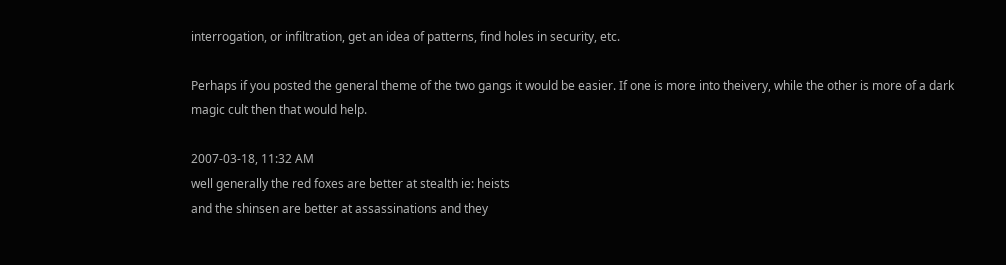interrogation, or infiltration, get an idea of patterns, find holes in security, etc.

Perhaps if you posted the general theme of the two gangs it would be easier. If one is more into theivery, while the other is more of a dark magic cult then that would help.

2007-03-18, 11:32 AM
well generally the red foxes are better at stealth ie: heists
and the shinsen are better at assassinations and they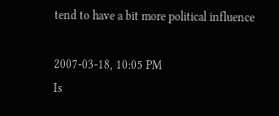tend to have a bit more political influence

2007-03-18, 10:05 PM
Is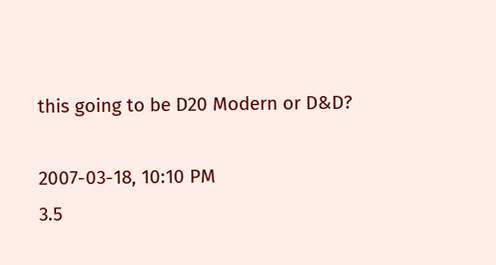this going to be D20 Modern or D&D?

2007-03-18, 10:10 PM
3.5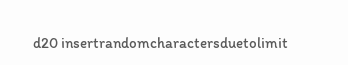d20 insertrandomcharactersduetolimit